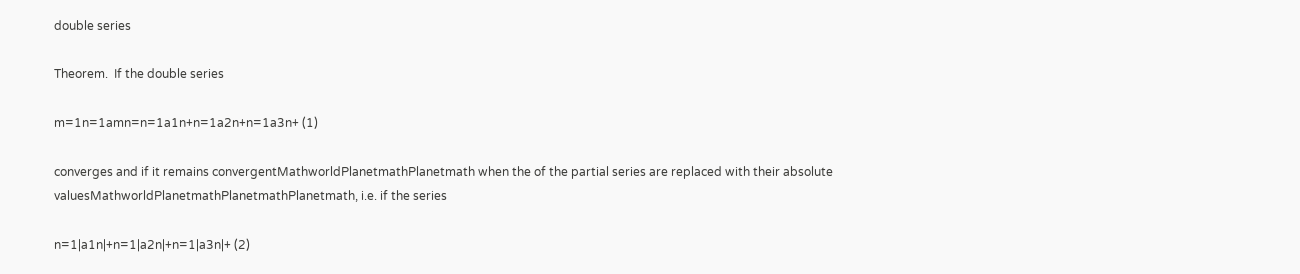double series

Theorem.  If the double series

m=1n=1amn=n=1a1n+n=1a2n+n=1a3n+ (1)

converges and if it remains convergentMathworldPlanetmathPlanetmath when the of the partial series are replaced with their absolute valuesMathworldPlanetmathPlanetmathPlanetmath, i.e. if the series

n=1|a1n|+n=1|a2n|+n=1|a3n|+ (2)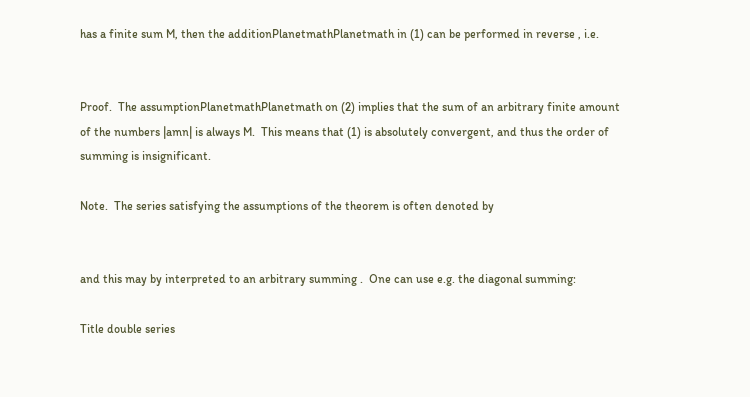has a finite sum M, then the additionPlanetmathPlanetmath in (1) can be performed in reverse , i.e.


Proof.  The assumptionPlanetmathPlanetmath on (2) implies that the sum of an arbitrary finite amount of the numbers |amn| is always M.  This means that (1) is absolutely convergent, and thus the order of summing is insignificant.

Note.  The series satisfying the assumptions of the theorem is often denoted by


and this may by interpreted to an arbitrary summing .  One can use e.g. the diagonal summing:

Title double series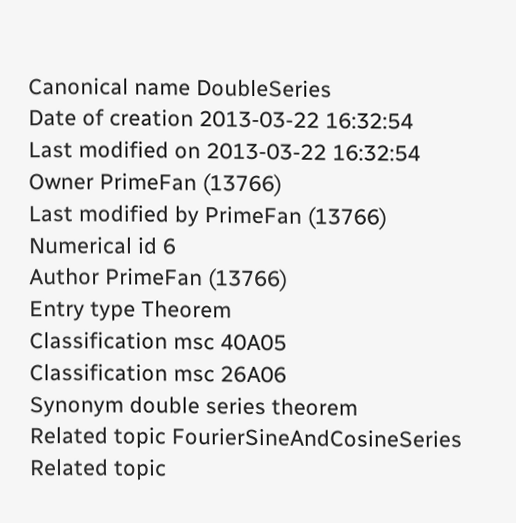Canonical name DoubleSeries
Date of creation 2013-03-22 16:32:54
Last modified on 2013-03-22 16:32:54
Owner PrimeFan (13766)
Last modified by PrimeFan (13766)
Numerical id 6
Author PrimeFan (13766)
Entry type Theorem
Classification msc 40A05
Classification msc 26A06
Synonym double series theorem
Related topic FourierSineAndCosineSeries
Related topic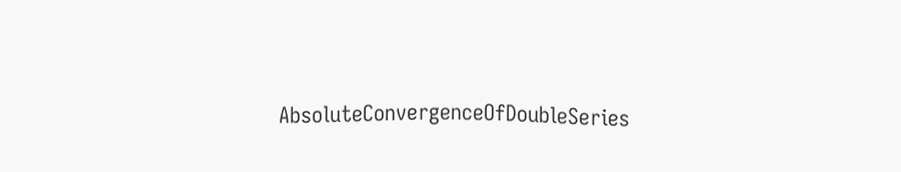AbsoluteConvergenceOfDoubleSeries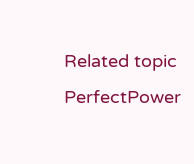Related topic PerfectPower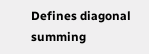Defines diagonal summing